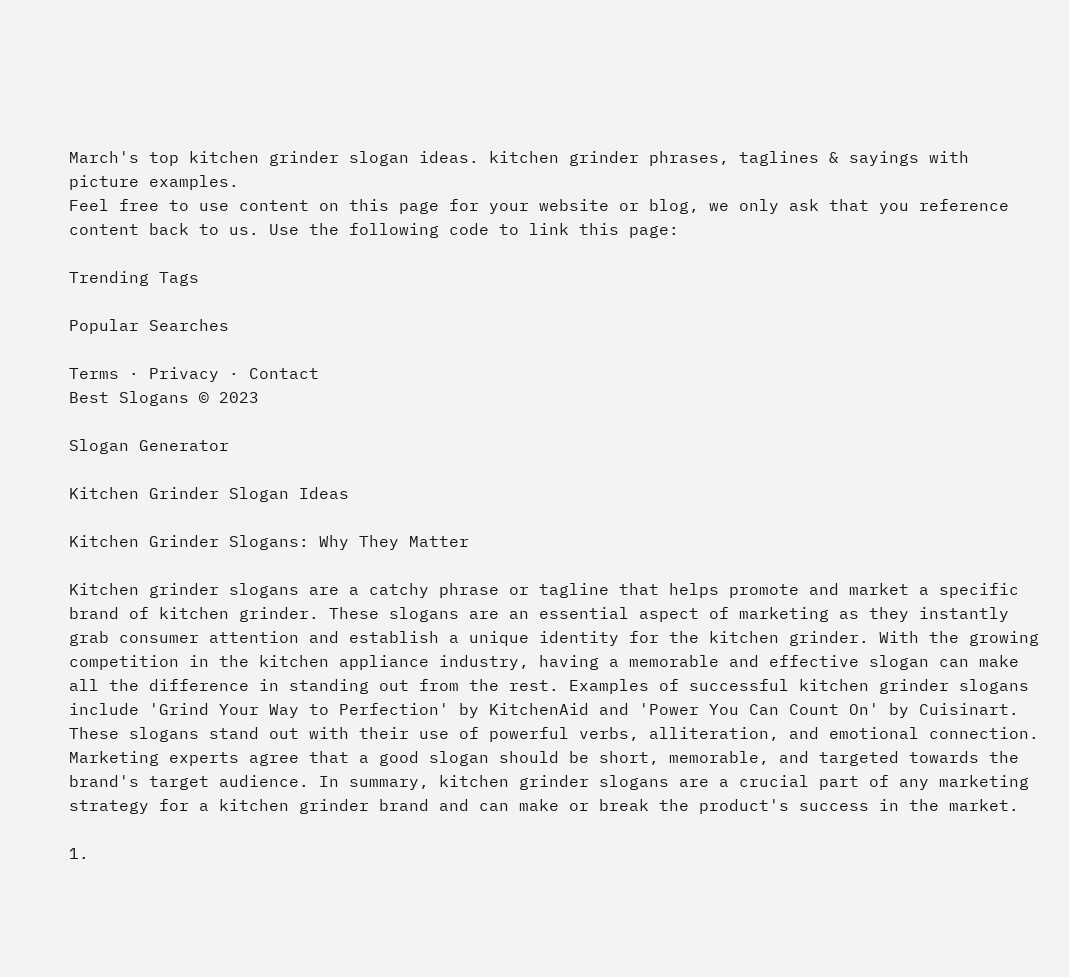March's top kitchen grinder slogan ideas. kitchen grinder phrases, taglines & sayings with picture examples.
Feel free to use content on this page for your website or blog, we only ask that you reference content back to us. Use the following code to link this page:

Trending Tags

Popular Searches

Terms · Privacy · Contact
Best Slogans © 2023

Slogan Generator

Kitchen Grinder Slogan Ideas

Kitchen Grinder Slogans: Why They Matter

Kitchen grinder slogans are a catchy phrase or tagline that helps promote and market a specific brand of kitchen grinder. These slogans are an essential aspect of marketing as they instantly grab consumer attention and establish a unique identity for the kitchen grinder. With the growing competition in the kitchen appliance industry, having a memorable and effective slogan can make all the difference in standing out from the rest. Examples of successful kitchen grinder slogans include 'Grind Your Way to Perfection' by KitchenAid and 'Power You Can Count On' by Cuisinart. These slogans stand out with their use of powerful verbs, alliteration, and emotional connection. Marketing experts agree that a good slogan should be short, memorable, and targeted towards the brand's target audience. In summary, kitchen grinder slogans are a crucial part of any marketing strategy for a kitchen grinder brand and can make or break the product's success in the market.

1.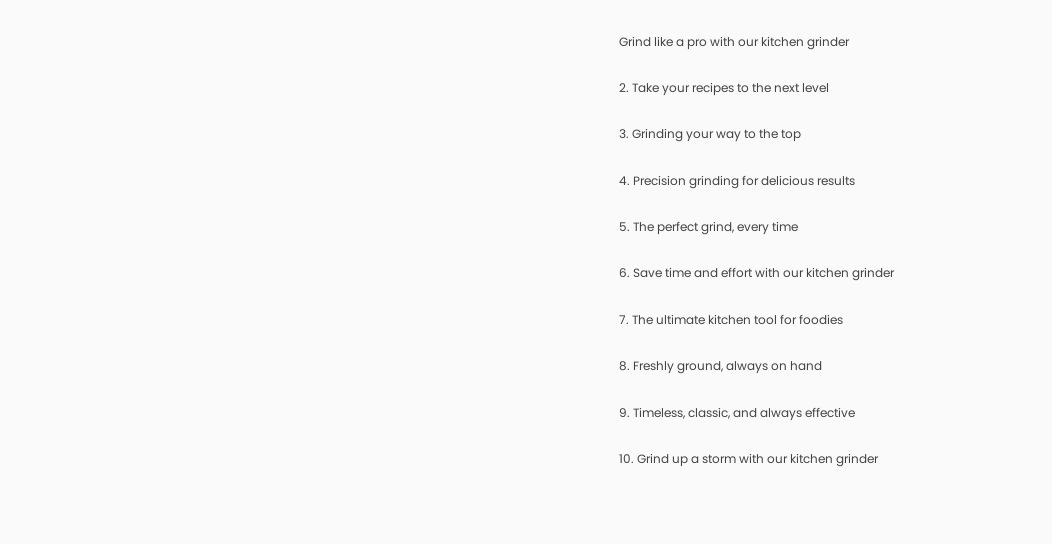Grind like a pro with our kitchen grinder

2. Take your recipes to the next level

3. Grinding your way to the top

4. Precision grinding for delicious results

5. The perfect grind, every time

6. Save time and effort with our kitchen grinder

7. The ultimate kitchen tool for foodies

8. Freshly ground, always on hand

9. Timeless, classic, and always effective

10. Grind up a storm with our kitchen grinder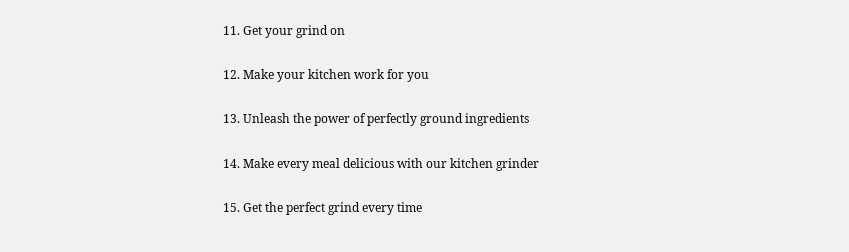11. Get your grind on

12. Make your kitchen work for you

13. Unleash the power of perfectly ground ingredients

14. Make every meal delicious with our kitchen grinder

15. Get the perfect grind every time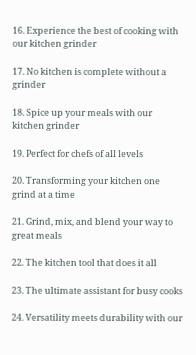16. Experience the best of cooking with our kitchen grinder

17. No kitchen is complete without a grinder

18. Spice up your meals with our kitchen grinder

19. Perfect for chefs of all levels

20. Transforming your kitchen one grind at a time

21. Grind, mix, and blend your way to great meals

22. The kitchen tool that does it all

23. The ultimate assistant for busy cooks

24. Versatility meets durability with our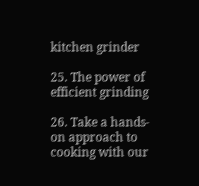kitchen grinder

25. The power of efficient grinding

26. Take a hands-on approach to cooking with our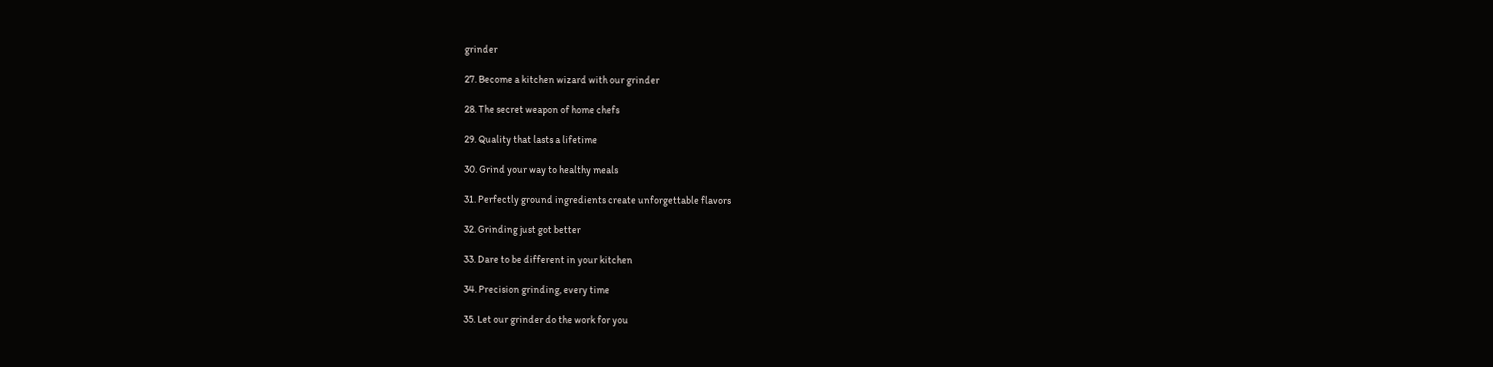grinder

27. Become a kitchen wizard with our grinder

28. The secret weapon of home chefs

29. Quality that lasts a lifetime

30. Grind your way to healthy meals

31. Perfectly ground ingredients create unforgettable flavors

32. Grinding just got better

33. Dare to be different in your kitchen

34. Precision grinding, every time

35. Let our grinder do the work for you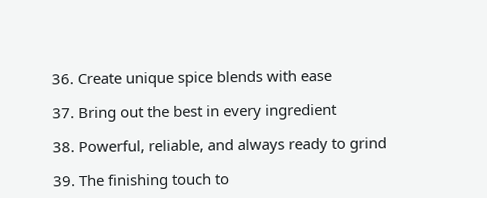36. Create unique spice blends with ease

37. Bring out the best in every ingredient

38. Powerful, reliable, and always ready to grind

39. The finishing touch to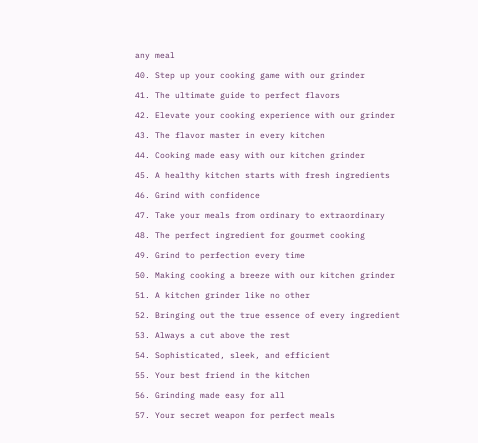any meal

40. Step up your cooking game with our grinder

41. The ultimate guide to perfect flavors

42. Elevate your cooking experience with our grinder

43. The flavor master in every kitchen

44. Cooking made easy with our kitchen grinder

45. A healthy kitchen starts with fresh ingredients

46. Grind with confidence

47. Take your meals from ordinary to extraordinary

48. The perfect ingredient for gourmet cooking

49. Grind to perfection every time

50. Making cooking a breeze with our kitchen grinder

51. A kitchen grinder like no other

52. Bringing out the true essence of every ingredient

53. Always a cut above the rest

54. Sophisticated, sleek, and efficient

55. Your best friend in the kitchen

56. Grinding made easy for all

57. Your secret weapon for perfect meals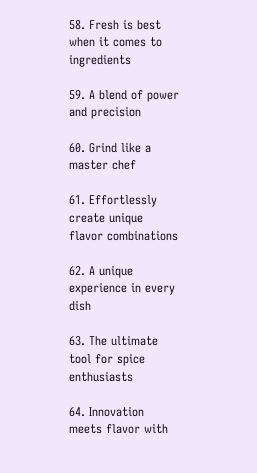58. Fresh is best when it comes to ingredients

59. A blend of power and precision

60. Grind like a master chef

61. Effortlessly create unique flavor combinations

62. A unique experience in every dish

63. The ultimate tool for spice enthusiasts

64. Innovation meets flavor with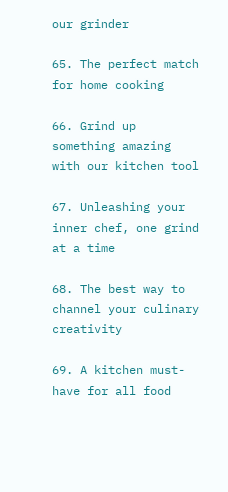our grinder

65. The perfect match for home cooking

66. Grind up something amazing with our kitchen tool

67. Unleashing your inner chef, one grind at a time

68. The best way to channel your culinary creativity

69. A kitchen must-have for all food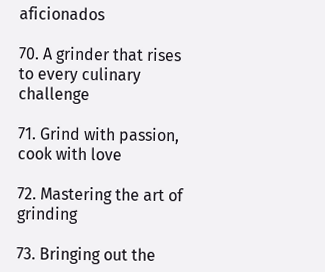aficionados

70. A grinder that rises to every culinary challenge

71. Grind with passion, cook with love

72. Mastering the art of grinding

73. Bringing out the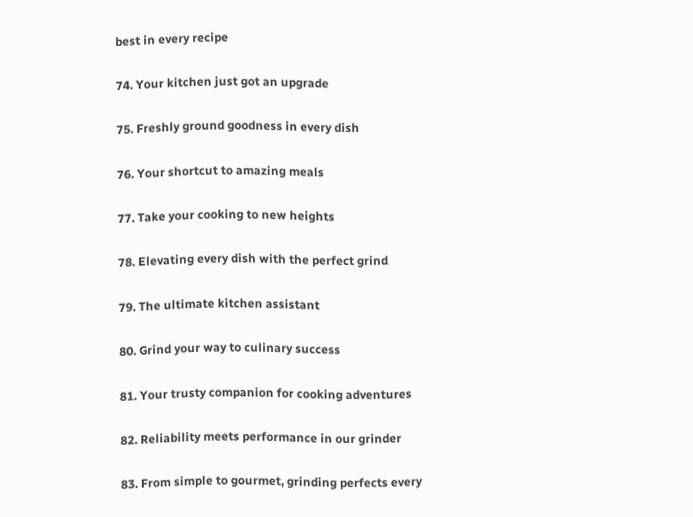best in every recipe

74. Your kitchen just got an upgrade

75. Freshly ground goodness in every dish

76. Your shortcut to amazing meals

77. Take your cooking to new heights

78. Elevating every dish with the perfect grind

79. The ultimate kitchen assistant

80. Grind your way to culinary success

81. Your trusty companion for cooking adventures

82. Reliability meets performance in our grinder

83. From simple to gourmet, grinding perfects every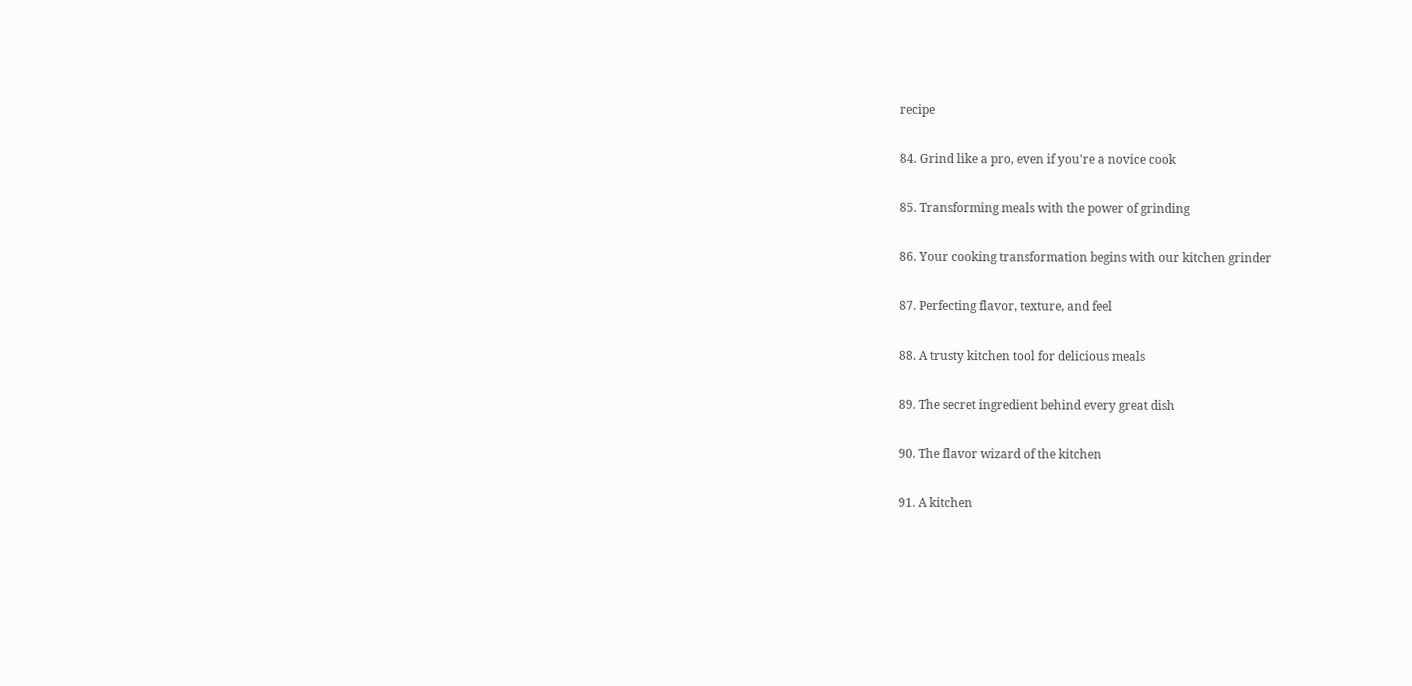recipe

84. Grind like a pro, even if you're a novice cook

85. Transforming meals with the power of grinding

86. Your cooking transformation begins with our kitchen grinder

87. Perfecting flavor, texture, and feel

88. A trusty kitchen tool for delicious meals

89. The secret ingredient behind every great dish

90. The flavor wizard of the kitchen

91. A kitchen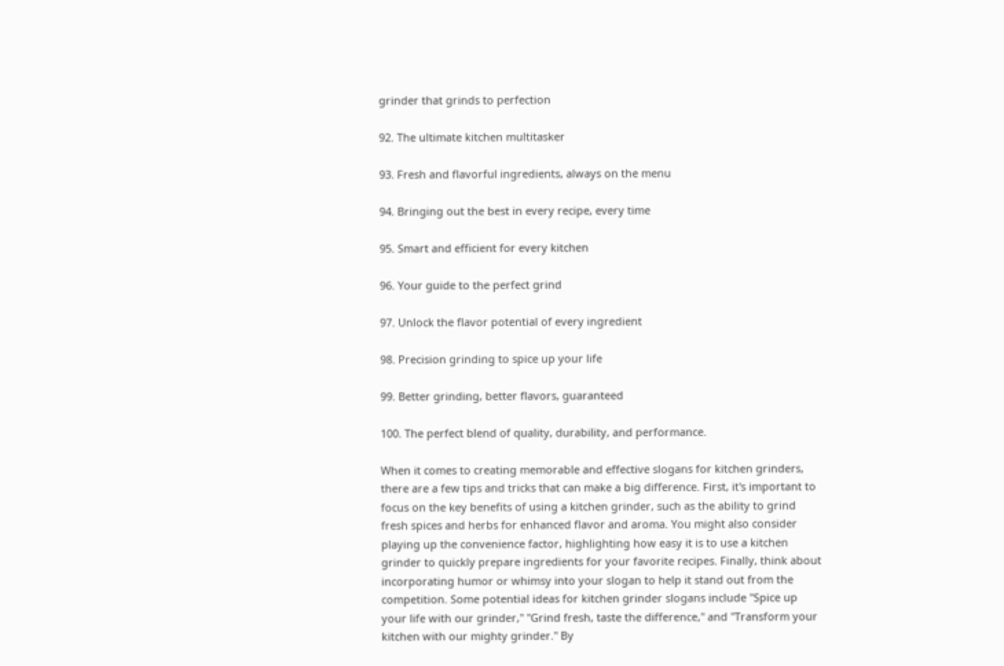grinder that grinds to perfection

92. The ultimate kitchen multitasker

93. Fresh and flavorful ingredients, always on the menu

94. Bringing out the best in every recipe, every time

95. Smart and efficient for every kitchen

96. Your guide to the perfect grind

97. Unlock the flavor potential of every ingredient

98. Precision grinding to spice up your life

99. Better grinding, better flavors, guaranteed

100. The perfect blend of quality, durability, and performance.

When it comes to creating memorable and effective slogans for kitchen grinders, there are a few tips and tricks that can make a big difference. First, it's important to focus on the key benefits of using a kitchen grinder, such as the ability to grind fresh spices and herbs for enhanced flavor and aroma. You might also consider playing up the convenience factor, highlighting how easy it is to use a kitchen grinder to quickly prepare ingredients for your favorite recipes. Finally, think about incorporating humor or whimsy into your slogan to help it stand out from the competition. Some potential ideas for kitchen grinder slogans include "Spice up your life with our grinder," "Grind fresh, taste the difference," and "Transform your kitchen with our mighty grinder." By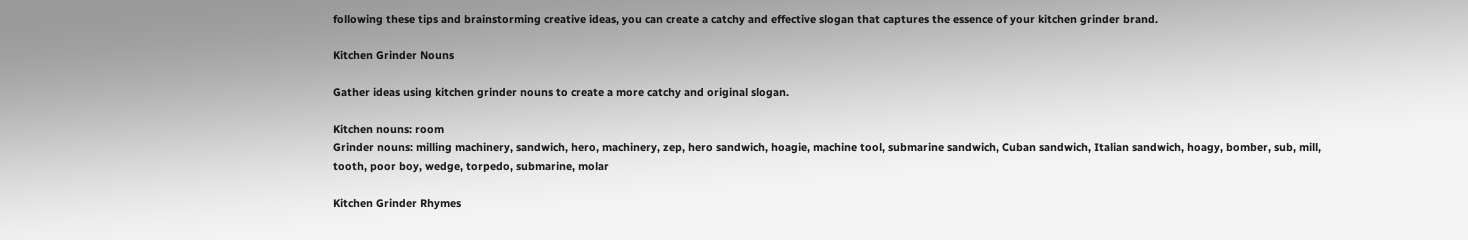following these tips and brainstorming creative ideas, you can create a catchy and effective slogan that captures the essence of your kitchen grinder brand.

Kitchen Grinder Nouns

Gather ideas using kitchen grinder nouns to create a more catchy and original slogan.

Kitchen nouns: room
Grinder nouns: milling machinery, sandwich, hero, machinery, zep, hero sandwich, hoagie, machine tool, submarine sandwich, Cuban sandwich, Italian sandwich, hoagy, bomber, sub, mill, tooth, poor boy, wedge, torpedo, submarine, molar

Kitchen Grinder Rhymes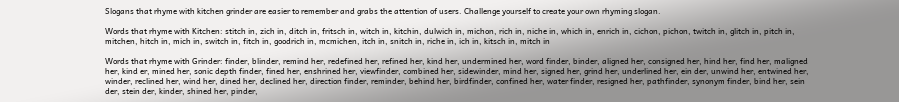Slogans that rhyme with kitchen grinder are easier to remember and grabs the attention of users. Challenge yourself to create your own rhyming slogan.

Words that rhyme with Kitchen: stitch in, zich in, ditch in, fritsch in, witch in, kitchin, dulwich in, michon, rich in, niche in, which in, enrich in, cichon, pichon, twitch in, glitch in, pitch in, mitchen, hitch in, mich in, switch in, fitch in, goodrich in, mcmichen, itch in, snitch in, riche in, ich in, kitsch in, mitch in

Words that rhyme with Grinder: finder, blinder, remind her, redefined her, refined her, kind her, undermined her, word finder, binder, aligned her, consigned her, hind her, find her, maligned her, kind er, mined her, sonic depth finder, fined her, enshrined her, viewfinder, combined her, sidewinder, mind her, signed her, grind her, underlined her, ein der, unwind her, entwined her, winder, reclined her, wind her, dined her, declined her, direction finder, reminder, behind her, birdfinder, confined her, water finder, resigned her, pathfinder, synonym finder, bind her, sein der, stein der, kinder, shined her, pinder,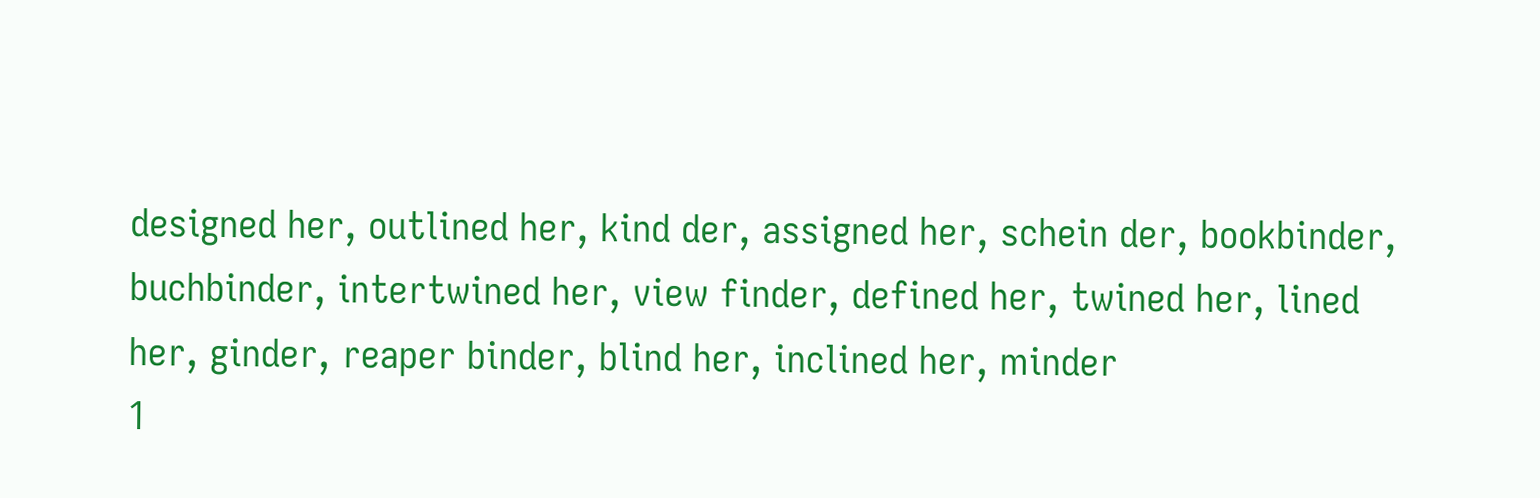designed her, outlined her, kind der, assigned her, schein der, bookbinder, buchbinder, intertwined her, view finder, defined her, twined her, lined her, ginder, reaper binder, blind her, inclined her, minder
1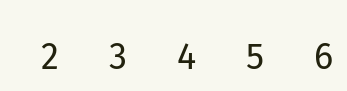2     3     4     5     6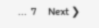...  7      Next ❯